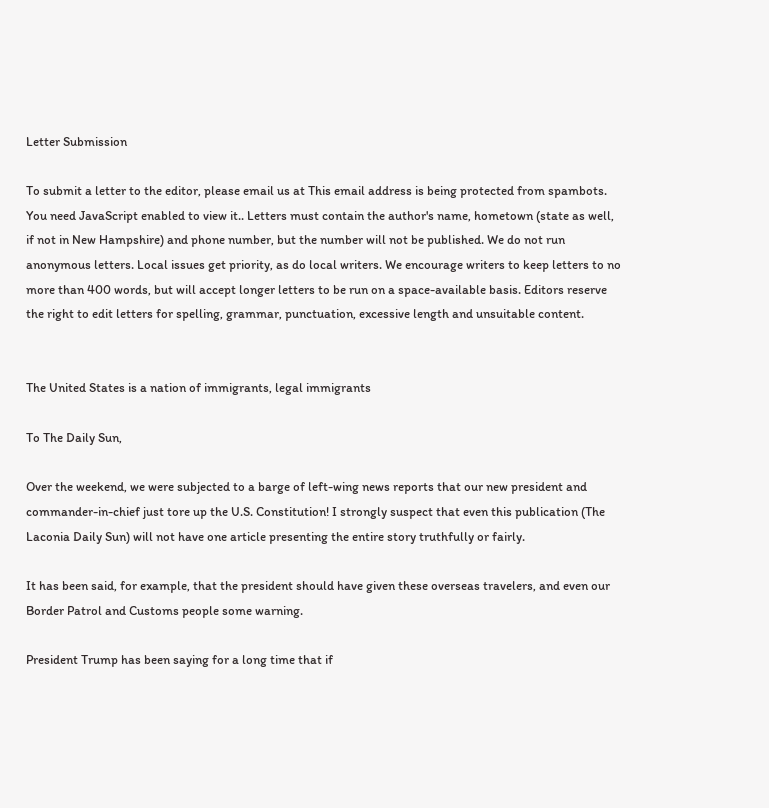Letter Submission

To submit a letter to the editor, please email us at This email address is being protected from spambots. You need JavaScript enabled to view it.. Letters must contain the author's name, hometown (state as well, if not in New Hampshire) and phone number, but the number will not be published. We do not run anonymous letters. Local issues get priority, as do local writers. We encourage writers to keep letters to no more than 400 words, but will accept longer letters to be run on a space-available basis. Editors reserve the right to edit letters for spelling, grammar, punctuation, excessive length and unsuitable content.


The United States is a nation of immigrants, legal immigrants

To The Daily Sun,

Over the weekend, we were subjected to a barge of left-wing news reports that our new president and commander-in-chief just tore up the U.S. Constitution! I strongly suspect that even this publication (The Laconia Daily Sun) will not have one article presenting the entire story truthfully or fairly.

It has been said, for example, that the president should have given these overseas travelers, and even our Border Patrol and Customs people some warning.

President Trump has been saying for a long time that if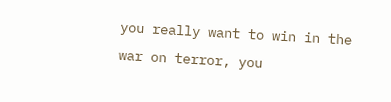you really want to win in the war on terror, you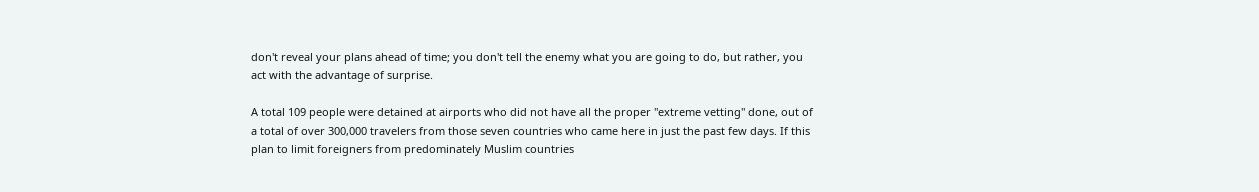don't reveal your plans ahead of time; you don't tell the enemy what you are going to do, but rather, you act with the advantage of surprise.

A total 109 people were detained at airports who did not have all the proper "extreme vetting" done, out of a total of over 300,000 travelers from those seven countries who came here in just the past few days. If this plan to limit foreigners from predominately Muslim countries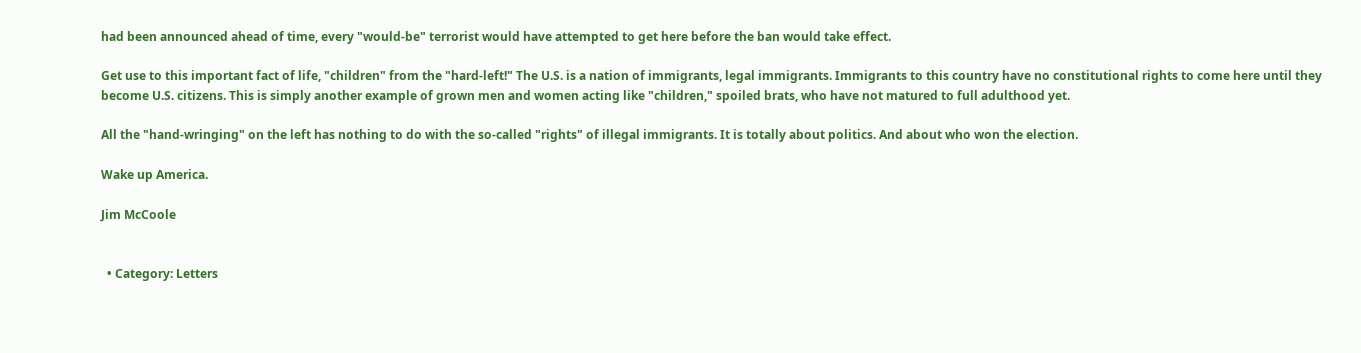had been announced ahead of time, every "would-be" terrorist would have attempted to get here before the ban would take effect.

Get use to this important fact of life, "children" from the "hard-left!" The U.S. is a nation of immigrants, legal immigrants. Immigrants to this country have no constitutional rights to come here until they become U.S. citizens. This is simply another example of grown men and women acting like "children," spoiled brats, who have not matured to full adulthood yet.

All the "hand-wringing" on the left has nothing to do with the so-called "rights" of illegal immigrants. It is totally about politics. And about who won the election.

Wake up America.

Jim McCoole


  • Category: Letters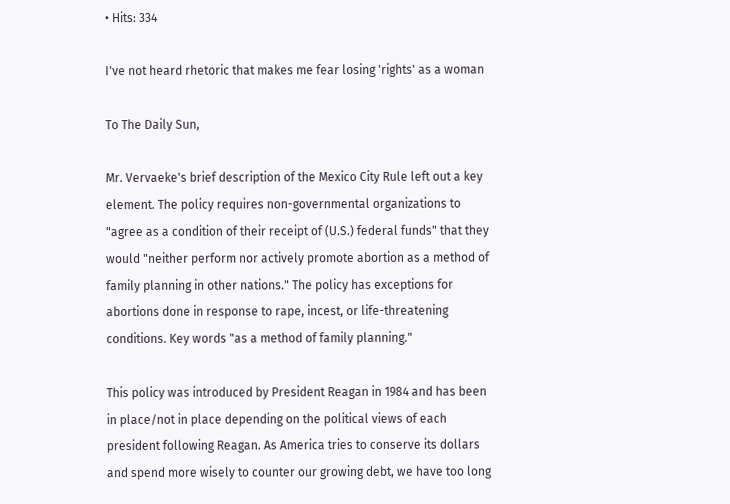• Hits: 334

I've not heard rhetoric that makes me fear losing 'rights' as a woman

To The Daily Sun,

Mr. Vervaeke's brief description of the Mexico City Rule left out a key element. The policy requires non-governmental organizations to "agree as a condition of their receipt of (U.S.) federal funds" that they would "neither perform nor actively promote abortion as a method of family planning in other nations." The policy has exceptions for abortions done in response to rape, incest, or life-threatening conditions. Key words "as a method of family planning."

This policy was introduced by President Reagan in 1984 and has been in place/not in place depending on the political views of each president following Reagan. As America tries to conserve its dollars and spend more wisely to counter our growing debt, we have too long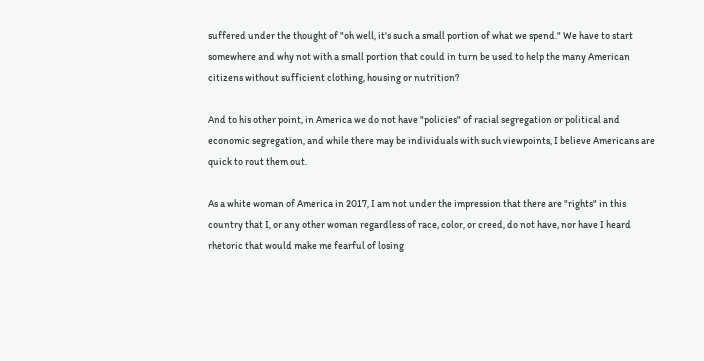suffered under the thought of "oh well, it's such a small portion of what we spend." We have to start somewhere and why not with a small portion that could in turn be used to help the many American citizens without sufficient clothing, housing or nutrition?

And to his other point, in America we do not have "policies" of racial segregation or political and economic segregation, and while there may be individuals with such viewpoints, I believe Americans are quick to rout them out.

As a white woman of America in 2017, I am not under the impression that there are "rights" in this country that I, or any other woman regardless of race, color, or creed, do not have, nor have I heard rhetoric that would make me fearful of losing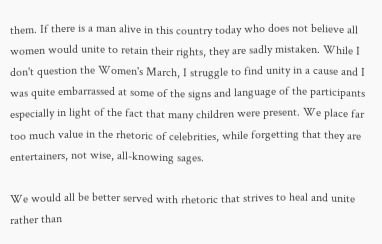them. If there is a man alive in this country today who does not believe all women would unite to retain their rights, they are sadly mistaken. While I don't question the Women's March, I struggle to find unity in a cause and I was quite embarrassed at some of the signs and language of the participants especially in light of the fact that many children were present. We place far too much value in the rhetoric of celebrities, while forgetting that they are entertainers, not wise, all-knowing sages.

We would all be better served with rhetoric that strives to heal and unite rather than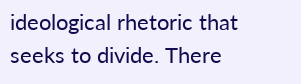ideological rhetoric that seeks to divide. There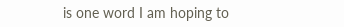is one word I am hoping to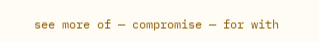see more of — compromise — for with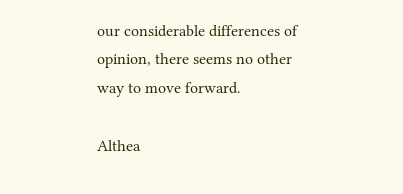our considerable differences of opinion, there seems no other way to move forward.

Althea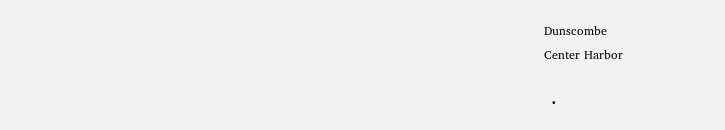Dunscombe
Center Harbor

  •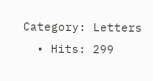Category: Letters
  • Hits: 299